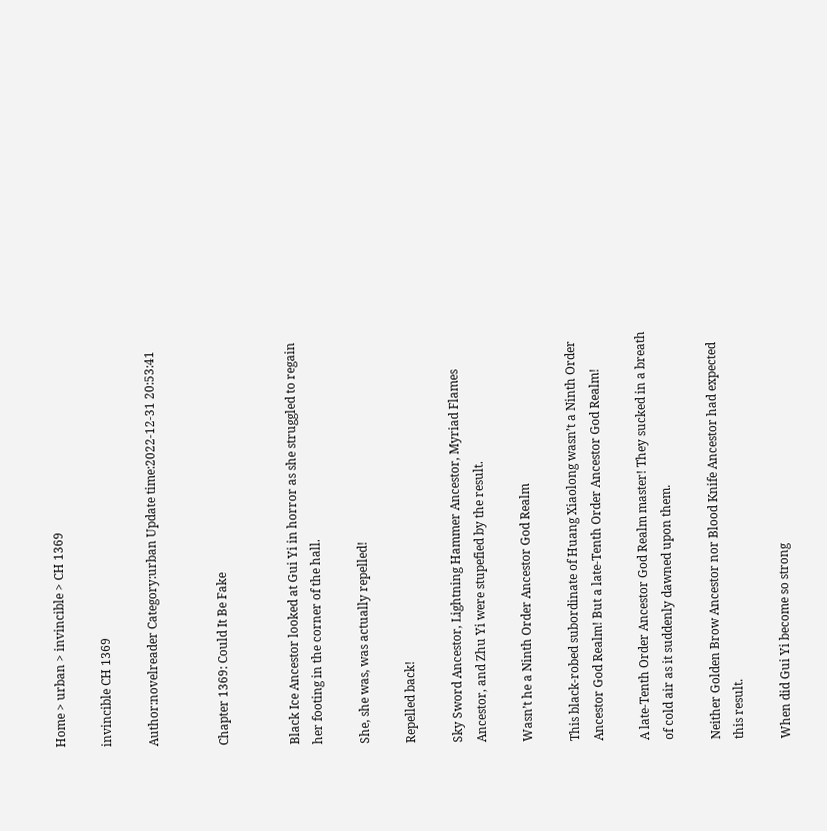Home > urban > invincible > CH 1369

invincible CH 1369

Author:novelreader Category:urban Update time:2022-12-31 20:53:41


Chapter 1369: Could It Be Fake


Black Ice Ancestor looked at Gui Yi in horror as she struggled to regain her footing in the corner of the hall.

She, she was, was actually repelled!

Repelled back!

Sky Sword Ancestor, Lightning Hammer Ancestor, Myriad Flames Ancestor, and Zhu Yi were stupefied by the result.

Wasn’t he a Ninth Order Ancestor God Realm

This black-robed subordinate of Huang Xiaolong wasn’t a Ninth Order Ancestor God Realm! But a late-Tenth Order Ancestor God Realm!

A late-Tenth Order Ancestor God Realm master! They sucked in a breath of cold air as it suddenly dawned upon them.

Neither Golden Brow Ancestor nor Blood Knife Ancestor had expected this result.

When did Gui Yi become so strong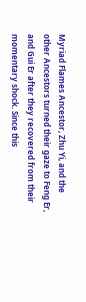Myriad Flames Ancestor, Zhu Yi, and the other Ancestors turned their gaze to Feng Er, and Gui Er after they recovered from their momentary shock. Since this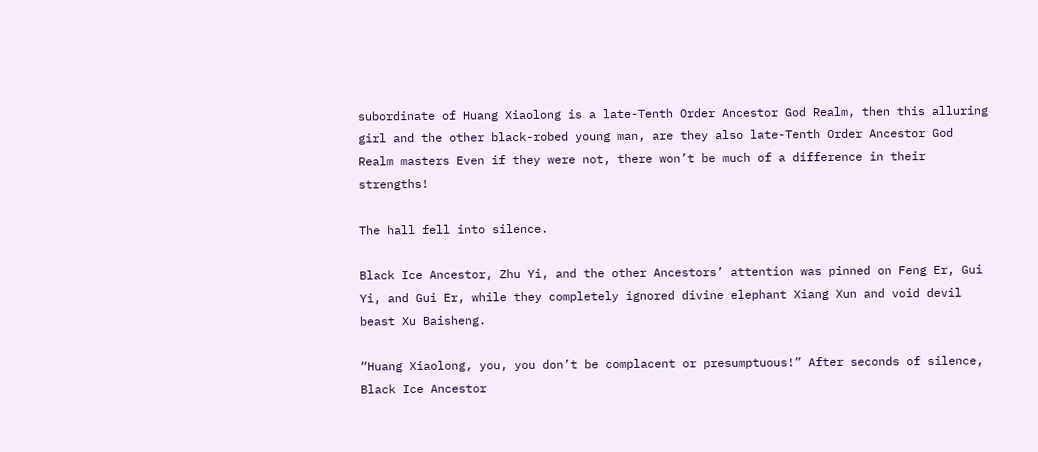subordinate of Huang Xiaolong is a late-Tenth Order Ancestor God Realm, then this alluring girl and the other black-robed young man, are they also late-Tenth Order Ancestor God Realm masters Even if they were not, there won’t be much of a difference in their strengths!

The hall fell into silence.

Black Ice Ancestor, Zhu Yi, and the other Ancestors’ attention was pinned on Feng Er, Gui Yi, and Gui Er, while they completely ignored divine elephant Xiang Xun and void devil beast Xu Baisheng.

“Huang Xiaolong, you, you don’t be complacent or presumptuous!” After seconds of silence, Black Ice Ancestor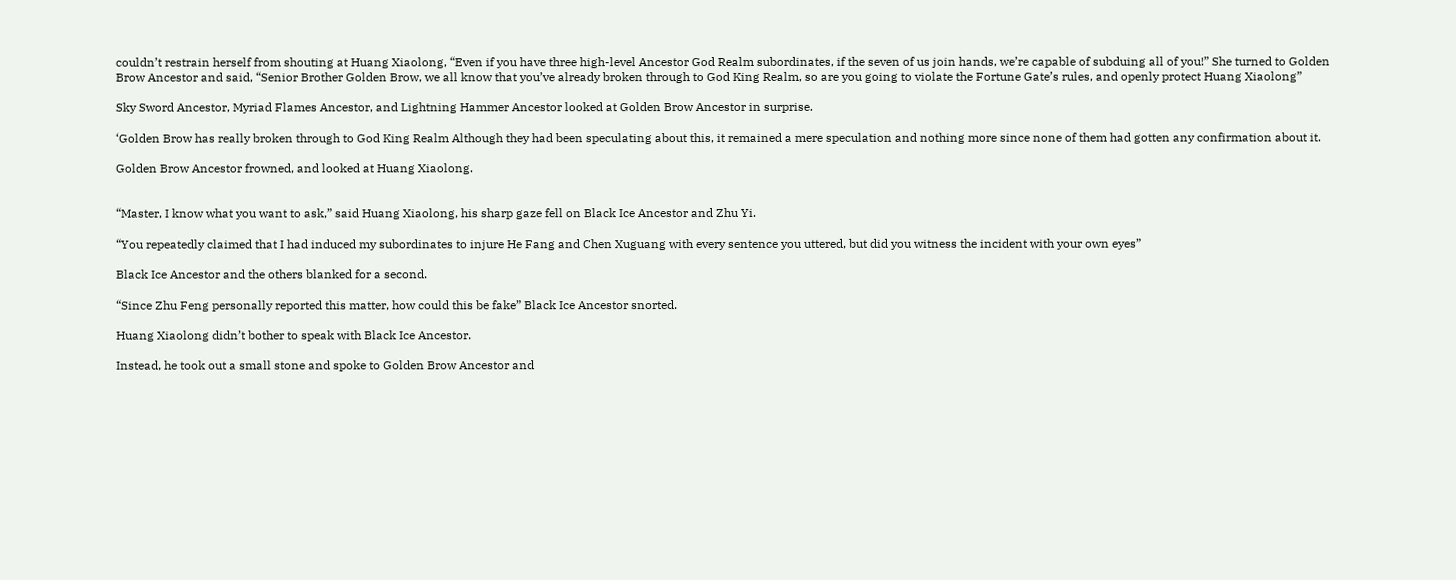couldn’t restrain herself from shouting at Huang Xiaolong, “Even if you have three high-level Ancestor God Realm subordinates, if the seven of us join hands, we’re capable of subduing all of you!” She turned to Golden Brow Ancestor and said, “Senior Brother Golden Brow, we all know that you’ve already broken through to God King Realm, so are you going to violate the Fortune Gate’s rules, and openly protect Huang Xiaolong”

Sky Sword Ancestor, Myriad Flames Ancestor, and Lightning Hammer Ancestor looked at Golden Brow Ancestor in surprise.

‘Golden Brow has really broken through to God King Realm Although they had been speculating about this, it remained a mere speculation and nothing more since none of them had gotten any confirmation about it.

Golden Brow Ancestor frowned, and looked at Huang Xiaolong.


“Master, I know what you want to ask,” said Huang Xiaolong, his sharp gaze fell on Black Ice Ancestor and Zhu Yi.

“You repeatedly claimed that I had induced my subordinates to injure He Fang and Chen Xuguang with every sentence you uttered, but did you witness the incident with your own eyes”

Black Ice Ancestor and the others blanked for a second.

“Since Zhu Feng personally reported this matter, how could this be fake” Black Ice Ancestor snorted.

Huang Xiaolong didn’t bother to speak with Black Ice Ancestor.

Instead, he took out a small stone and spoke to Golden Brow Ancestor and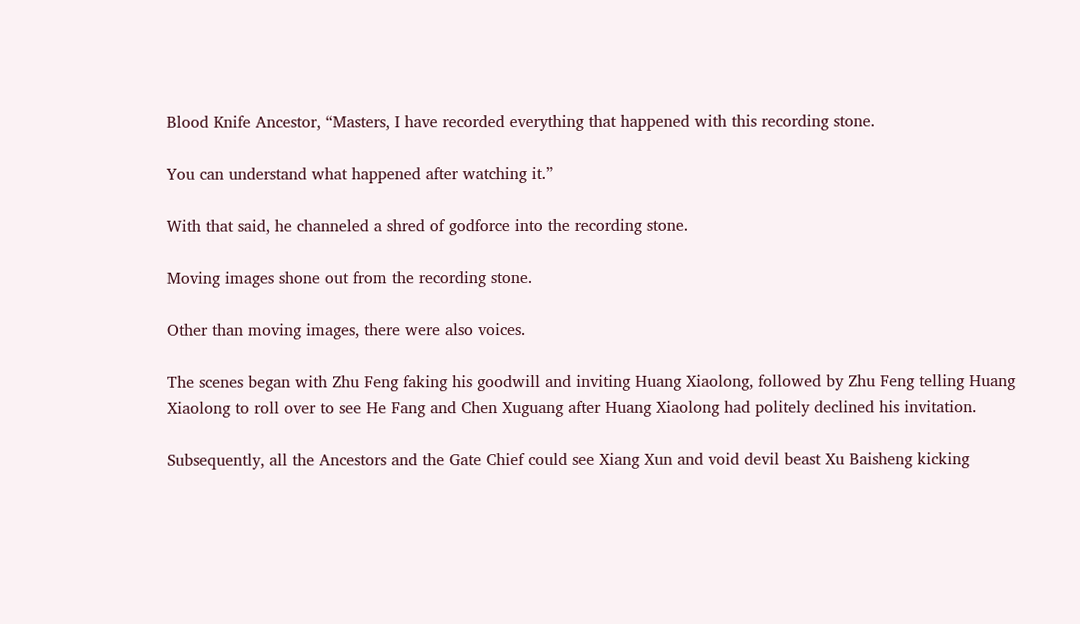Blood Knife Ancestor, “Masters, I have recorded everything that happened with this recording stone.

You can understand what happened after watching it.”

With that said, he channeled a shred of godforce into the recording stone.

Moving images shone out from the recording stone.

Other than moving images, there were also voices.

The scenes began with Zhu Feng faking his goodwill and inviting Huang Xiaolong, followed by Zhu Feng telling Huang Xiaolong to roll over to see He Fang and Chen Xuguang after Huang Xiaolong had politely declined his invitation.

Subsequently, all the Ancestors and the Gate Chief could see Xiang Xun and void devil beast Xu Baisheng kicking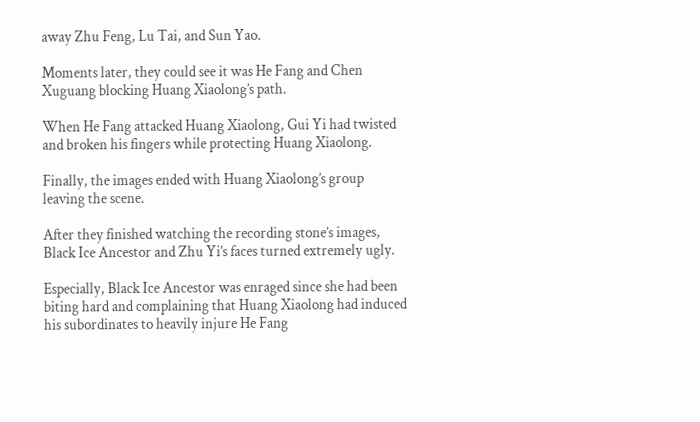away Zhu Feng, Lu Tai, and Sun Yao.

Moments later, they could see it was He Fang and Chen Xuguang blocking Huang Xiaolong’s path.

When He Fang attacked Huang Xiaolong, Gui Yi had twisted and broken his fingers while protecting Huang Xiaolong.

Finally, the images ended with Huang Xiaolong’s group leaving the scene.

After they finished watching the recording stone’s images, Black Ice Ancestor and Zhu Yi’s faces turned extremely ugly.

Especially, Black Ice Ancestor was enraged since she had been biting hard and complaining that Huang Xiaolong had induced his subordinates to heavily injure He Fang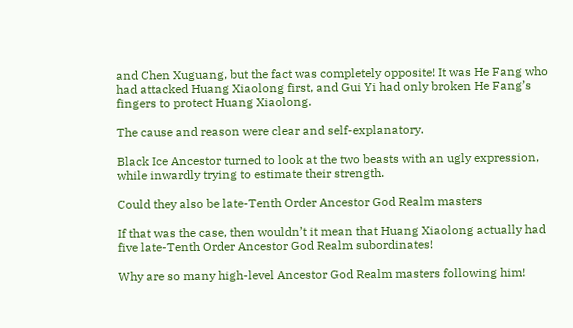and Chen Xuguang, but the fact was completely opposite! It was He Fang who had attacked Huang Xiaolong first, and Gui Yi had only broken He Fang’s fingers to protect Huang Xiaolong.

The cause and reason were clear and self-explanatory.

Black Ice Ancestor turned to look at the two beasts with an ugly expression, while inwardly trying to estimate their strength.

Could they also be late-Tenth Order Ancestor God Realm masters

If that was the case, then wouldn’t it mean that Huang Xiaolong actually had five late-Tenth Order Ancestor God Realm subordinates!

Why are so many high-level Ancestor God Realm masters following him!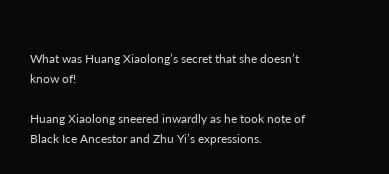What was Huang Xiaolong’s secret that she doesn’t know of!

Huang Xiaolong sneered inwardly as he took note of Black Ice Ancestor and Zhu Yi’s expressions.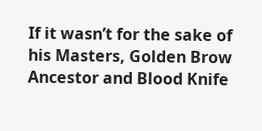If it wasn’t for the sake of his Masters, Golden Brow Ancestor and Blood Knife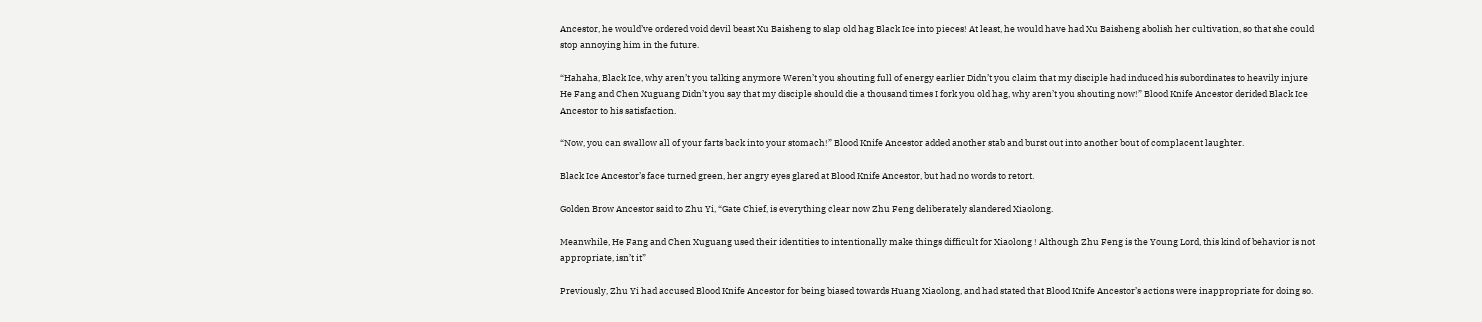Ancestor, he would’ve ordered void devil beast Xu Baisheng to slap old hag Black Ice into pieces! At least, he would have had Xu Baisheng abolish her cultivation, so that she could stop annoying him in the future.

“Hahaha, Black Ice, why aren’t you talking anymore Weren’t you shouting full of energy earlier Didn’t you claim that my disciple had induced his subordinates to heavily injure He Fang and Chen Xuguang Didn’t you say that my disciple should die a thousand times I fork you old hag, why aren’t you shouting now!” Blood Knife Ancestor derided Black Ice Ancestor to his satisfaction.

“Now, you can swallow all of your farts back into your stomach!” Blood Knife Ancestor added another stab and burst out into another bout of complacent laughter.

Black Ice Ancestor’s face turned green, her angry eyes glared at Blood Knife Ancestor, but had no words to retort.

Golden Brow Ancestor said to Zhu Yi, “Gate Chief, is everything clear now Zhu Feng deliberately slandered Xiaolong.

Meanwhile, He Fang and Chen Xuguang used their identities to intentionally make things difficult for Xiaolong ! Although Zhu Feng is the Young Lord, this kind of behavior is not appropriate, isn’t it”

Previously, Zhu Yi had accused Blood Knife Ancestor for being biased towards Huang Xiaolong, and had stated that Blood Knife Ancestor’s actions were inappropriate for doing so.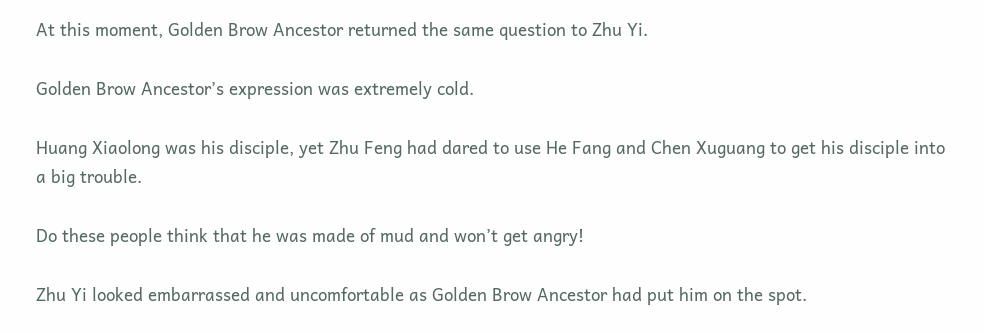At this moment, Golden Brow Ancestor returned the same question to Zhu Yi.

Golden Brow Ancestor’s expression was extremely cold.

Huang Xiaolong was his disciple, yet Zhu Feng had dared to use He Fang and Chen Xuguang to get his disciple into a big trouble.

Do these people think that he was made of mud and won’t get angry!

Zhu Yi looked embarrassed and uncomfortable as Golden Brow Ancestor had put him on the spot.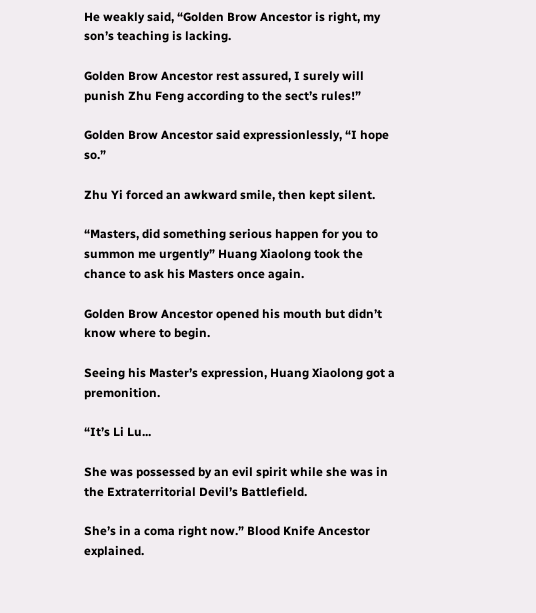He weakly said, “Golden Brow Ancestor is right, my son’s teaching is lacking.

Golden Brow Ancestor rest assured, I surely will punish Zhu Feng according to the sect’s rules!”

Golden Brow Ancestor said expressionlessly, “I hope so.”

Zhu Yi forced an awkward smile, then kept silent.

“Masters, did something serious happen for you to summon me urgently” Huang Xiaolong took the chance to ask his Masters once again.

Golden Brow Ancestor opened his mouth but didn’t know where to begin.

Seeing his Master’s expression, Huang Xiaolong got a premonition.

“It’s Li Lu...

She was possessed by an evil spirit while she was in the Extraterritorial Devil’s Battlefield.

She’s in a coma right now.” Blood Knife Ancestor explained.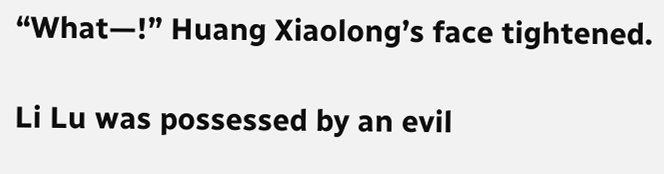“What—!” Huang Xiaolong’s face tightened.

Li Lu was possessed by an evil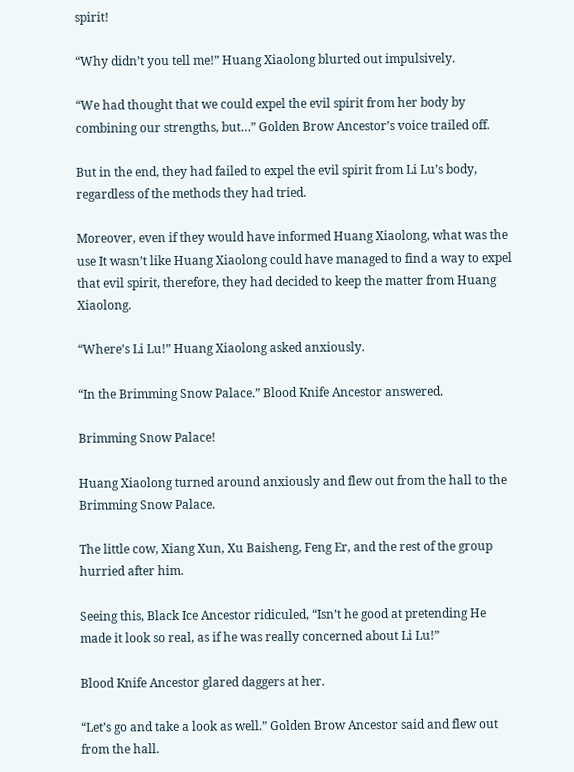spirit!

“Why didn’t you tell me!” Huang Xiaolong blurted out impulsively.

“We had thought that we could expel the evil spirit from her body by combining our strengths, but…” Golden Brow Ancestor’s voice trailed off.

But in the end, they had failed to expel the evil spirit from Li Lu’s body, regardless of the methods they had tried.

Moreover, even if they would have informed Huang Xiaolong, what was the use It wasn’t like Huang Xiaolong could have managed to find a way to expel that evil spirit, therefore, they had decided to keep the matter from Huang Xiaolong.

“Where’s Li Lu!” Huang Xiaolong asked anxiously.

“In the Brimming Snow Palace.” Blood Knife Ancestor answered.

Brimming Snow Palace!

Huang Xiaolong turned around anxiously and flew out from the hall to the Brimming Snow Palace.

The little cow, Xiang Xun, Xu Baisheng, Feng Er, and the rest of the group hurried after him.

Seeing this, Black Ice Ancestor ridiculed, “Isn’t he good at pretending He made it look so real, as if he was really concerned about Li Lu!”

Blood Knife Ancestor glared daggers at her.

“Let’s go and take a look as well.” Golden Brow Ancestor said and flew out from the hall.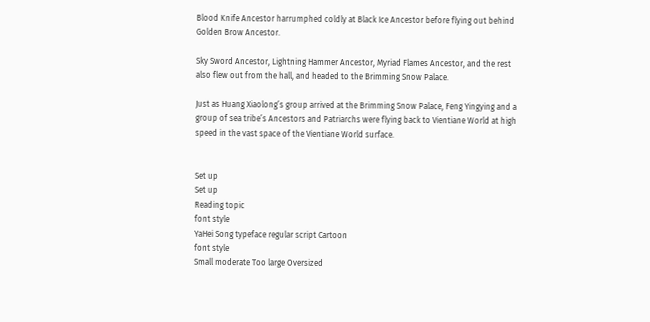Blood Knife Ancestor harrumphed coldly at Black Ice Ancestor before flying out behind Golden Brow Ancestor.

Sky Sword Ancestor, Lightning Hammer Ancestor, Myriad Flames Ancestor, and the rest also flew out from the hall, and headed to the Brimming Snow Palace.

Just as Huang Xiaolong’s group arrived at the Brimming Snow Palace, Feng Yingying and a group of sea tribe’s Ancestors and Patriarchs were flying back to Vientiane World at high speed in the vast space of the Vientiane World surface.


Set up
Set up
Reading topic
font style
YaHei Song typeface regular script Cartoon
font style
Small moderate Too large Oversized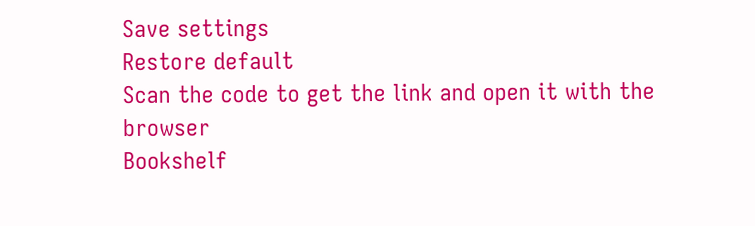Save settings
Restore default
Scan the code to get the link and open it with the browser
Bookshelf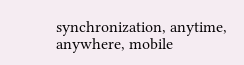synchronization, anytime, anywhere, mobile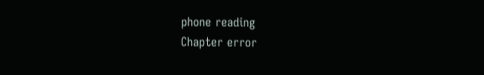phone reading
Chapter error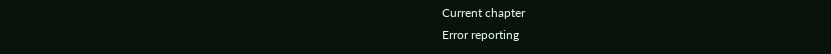Current chapter
Error reporting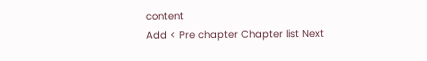content
Add < Pre chapter Chapter list Next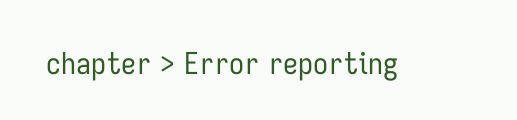chapter > Error reporting